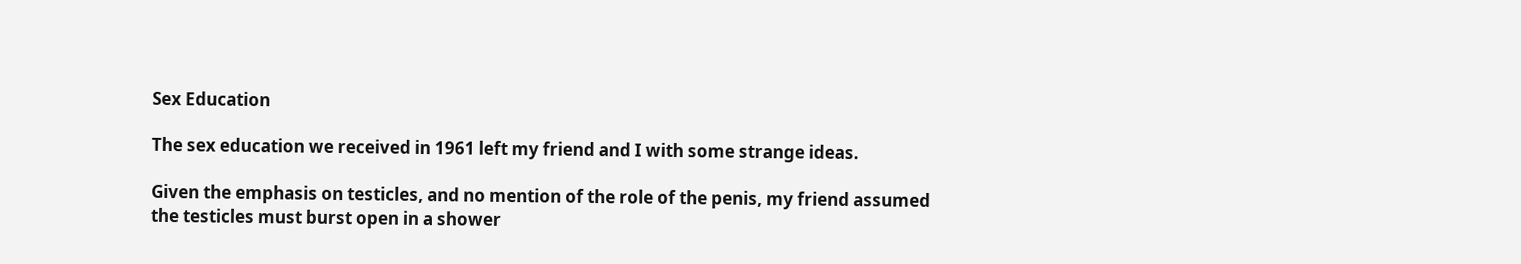Sex Education

The sex education we received in 1961 left my friend and I with some strange ideas.

Given the emphasis on testicles, and no mention of the role of the penis, my friend assumed the testicles must burst open in a shower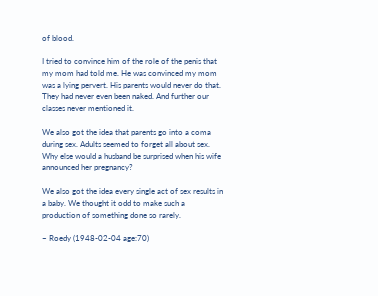of blood.

I tried to convince him of the role of the penis that my mom had told me. He was convinced my mom was a lying pervert. His parents would never do that. They had never even been naked. And further our classes never mentioned it.

We also got the idea that parents go into a coma during sex. Adults seemed to forget all about sex. Why else would a husband be surprised when his wife announced her pregnancy?

We also got the idea every single act of sex results in a baby. We thought it odd to make such a production of something done so rarely.

~ Roedy (1948-02-04 age:70)